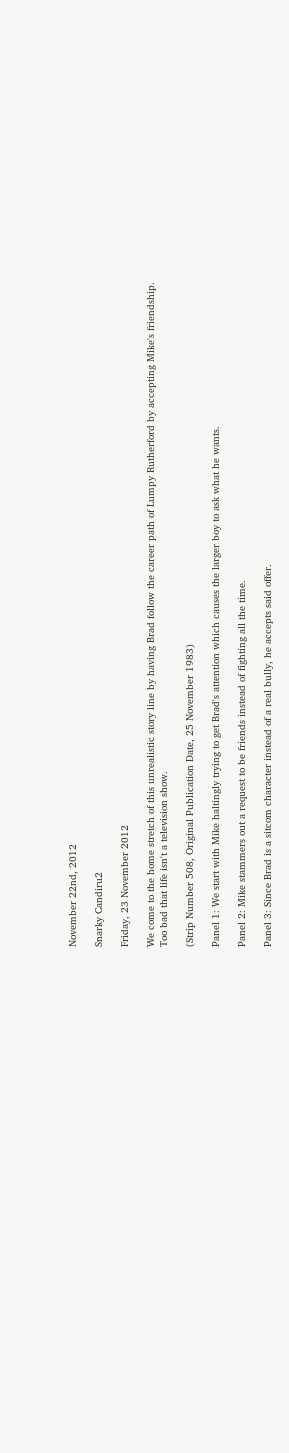November 22nd, 2012

Snarky Candiru2

Friday, 23 November 2012

We come to the home stretch of this unrealistic story line by having Brad follow the career path of Lumpy Rutherford by accepting Mike's friendship. Too bad that life isn't a television show.

(Strip Number 508, Original Publication Date, 25 November 1983)

Panel 1: We start with Mike haltingly trying to get Brad's attention which causes the larger boy to ask what he wants.

Panel 2: Mike stammers out a request to be friends instead of fighting all the time.

Panel 3: Since Brad is a sitcom character instead of a real bully, he accepts said offer.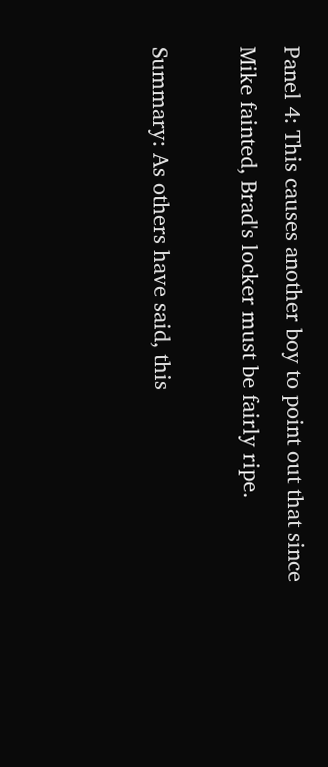Panel 4: This causes another boy to point out that since Mike fainted, Brad's locker must be fairly ripe.

Summary: As others have said, this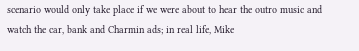scenario would only take place if we were about to hear the outro music and watch the car, bank and Charmin ads; in real life, Mike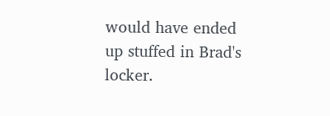would have ended up stuffed in Brad's locker.